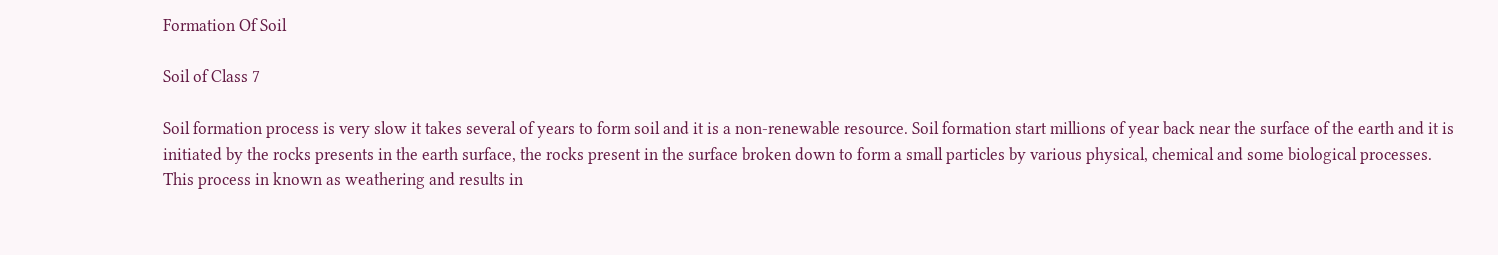Formation Of Soil

Soil of Class 7

Soil formation process is very slow it takes several of years to form soil and it is a non-renewable resource. Soil formation start millions of year back near the surface of the earth and it is initiated by the rocks presents in the earth surface, the rocks present in the surface broken down to form a small particles by various physical, chemical and some biological processes. This process in known as weathering and results in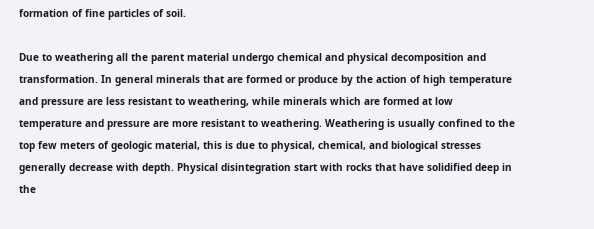formation of fine particles of soil.

Due to weathering all the parent material undergo chemical and physical decomposition and transformation. In general minerals that are formed or produce by the action of high temperature and pressure are less resistant to weathering, while minerals which are formed at low temperature and pressure are more resistant to weathering. Weathering is usually confined to the top few meters of geologic material, this is due to physical, chemical, and biological stresses generally decrease with depth. Physical disintegration start with rocks that have solidified deep in the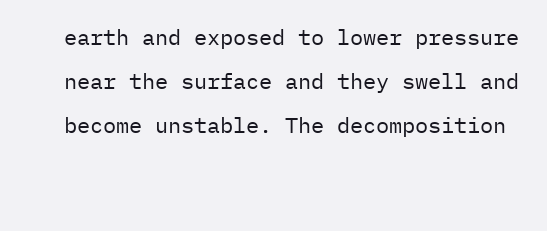earth and exposed to lower pressure near the surface and they swell and become unstable. The decomposition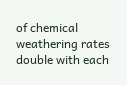of chemical weathering rates double with each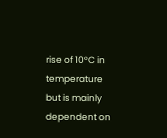rise of 10°C in temperature but is mainly dependent on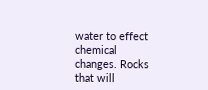water to effect chemical changes. Rocks that will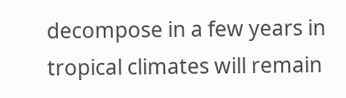decompose in a few years in tropical climates will remain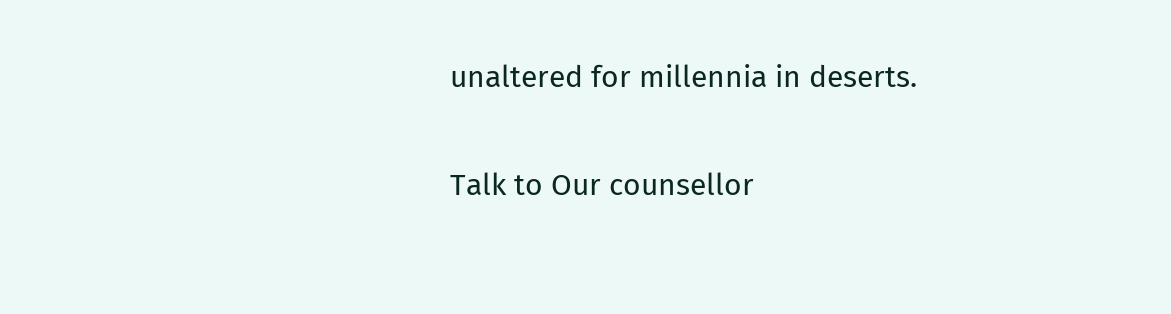unaltered for millennia in deserts.

Talk to Our counsellor